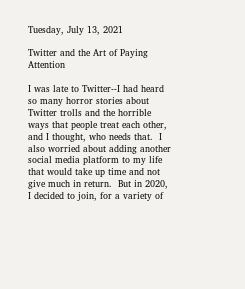Tuesday, July 13, 2021

Twitter and the Art of Paying Attention

I was late to Twitter--I had heard so many horror stories about Twitter trolls and the horrible ways that people treat each other, and I thought, who needs that.  I also worried about adding another social media platform to my life that would take up time and not give much in return.  But in 2020, I decided to join, for a variety of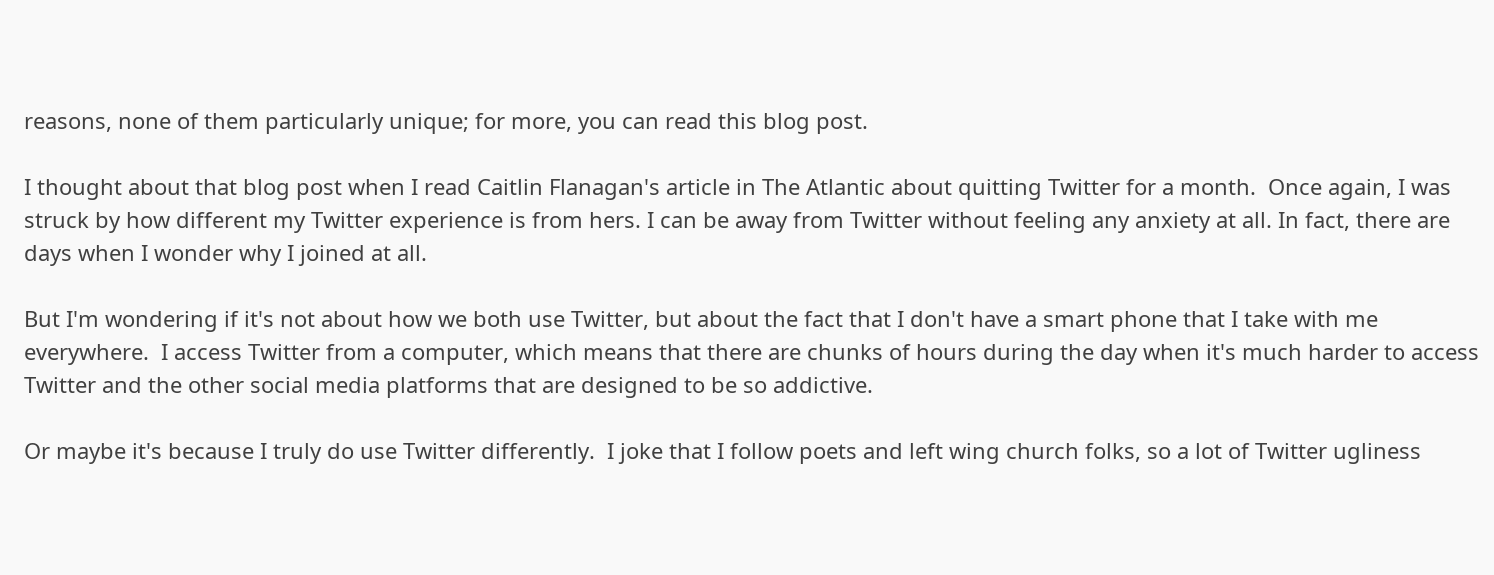reasons, none of them particularly unique; for more, you can read this blog post.

I thought about that blog post when I read Caitlin Flanagan's article in The Atlantic about quitting Twitter for a month.  Once again, I was struck by how different my Twitter experience is from hers. I can be away from Twitter without feeling any anxiety at all. In fact, there are days when I wonder why I joined at all.

But I'm wondering if it's not about how we both use Twitter, but about the fact that I don't have a smart phone that I take with me everywhere.  I access Twitter from a computer, which means that there are chunks of hours during the day when it's much harder to access Twitter and the other social media platforms that are designed to be so addictive.

Or maybe it's because I truly do use Twitter differently.  I joke that I follow poets and left wing church folks, so a lot of Twitter ugliness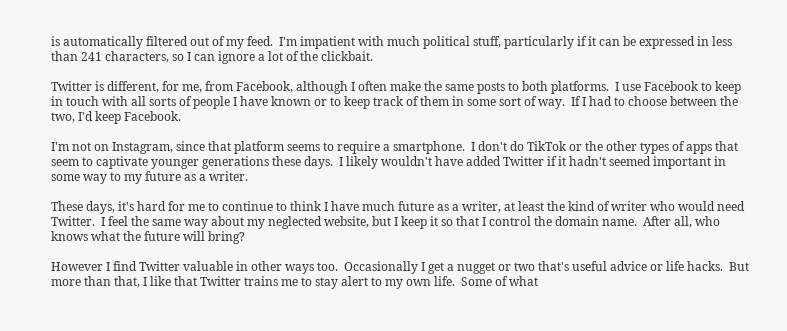is automatically filtered out of my feed.  I'm impatient with much political stuff, particularly if it can be expressed in less than 241 characters, so I can ignore a lot of the clickbait.

Twitter is different, for me, from Facebook, although I often make the same posts to both platforms.  I use Facebook to keep in touch with all sorts of people I have known or to keep track of them in some sort of way.  If I had to choose between the two, I'd keep Facebook.

I'm not on Instagram, since that platform seems to require a smartphone.  I don't do TikTok or the other types of apps that seem to captivate younger generations these days.  I likely wouldn't have added Twitter if it hadn't seemed important in some way to my future as a writer.

These days, it's hard for me to continue to think I have much future as a writer, at least the kind of writer who would need Twitter.  I feel the same way about my neglected website, but I keep it so that I control the domain name.  After all, who knows what the future will bring?

However I find Twitter valuable in other ways too.  Occasionally I get a nugget or two that's useful advice or life hacks.  But more than that, I like that Twitter trains me to stay alert to my own life.  Some of what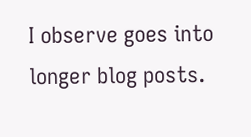I observe goes into longer blog posts.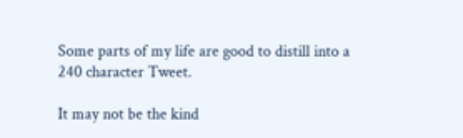Some parts of my life are good to distill into a 240 character Tweet.

It may not be the kind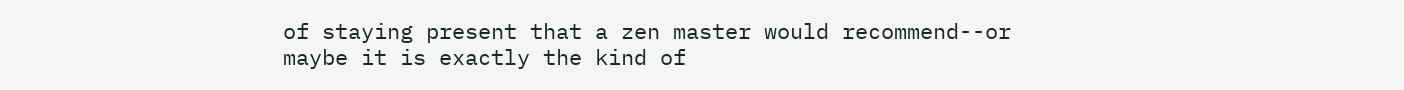of staying present that a zen master would recommend--or maybe it is exactly the kind of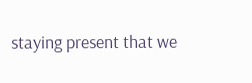staying present that we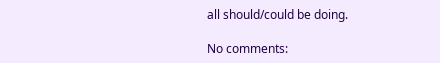all should/could be doing.

No comments: